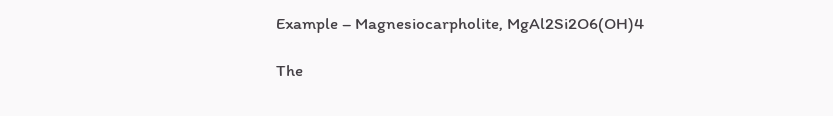Example – Magnesiocarpholite, MgAl2Si2O6(OH)4

The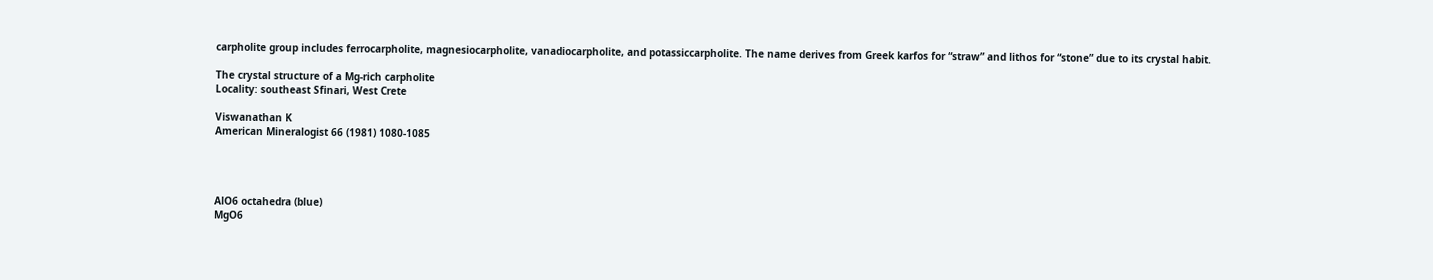carpholite group includes ferrocarpholite, magnesiocarpholite, vanadiocarpholite, and potassiccarpholite. The name derives from Greek karfos for “straw” and lithos for “stone” due to its crystal habit.

The crystal structure of a Mg-rich carpholite
Locality: southeast Sfinari, West Crete

Viswanathan K
American Mineralogist 66 (1981) 1080-1085




AlO6 octahedra (blue)
MgO6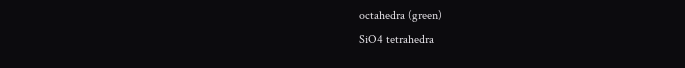octahedra (green)
SiO4 tetrahedra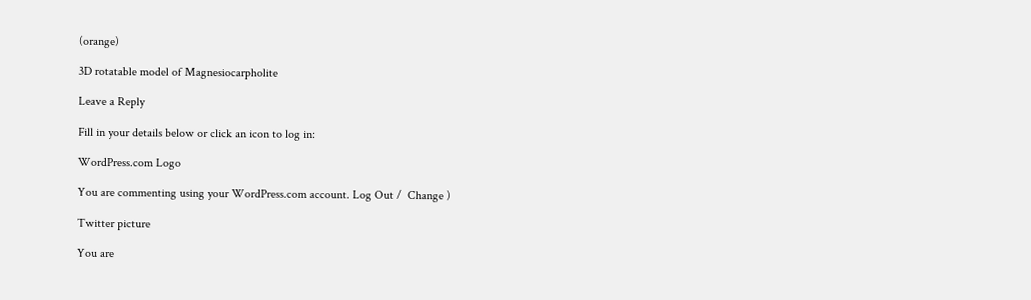(orange)

3D rotatable model of Magnesiocarpholite

Leave a Reply

Fill in your details below or click an icon to log in:

WordPress.com Logo

You are commenting using your WordPress.com account. Log Out /  Change )

Twitter picture

You are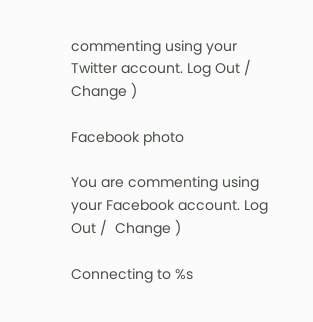commenting using your Twitter account. Log Out /  Change )

Facebook photo

You are commenting using your Facebook account. Log Out /  Change )

Connecting to %s